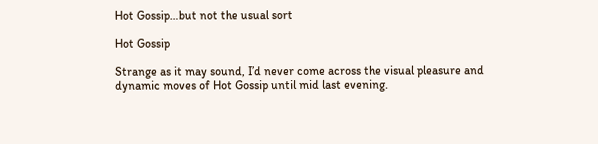Hot Gossip…but not the usual sort

Hot Gossip

Strange as it may sound, I’d never come across the visual pleasure and dynamic moves of Hot Gossip until mid last evening.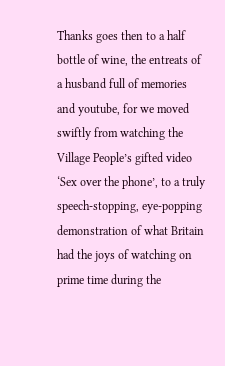Thanks goes then to a half bottle of wine, the entreats of a husband full of memories and youtube, for we moved swiftly from watching the Village People’s gifted video ‘Sex over the phone’, to a truly speech-stopping, eye-popping demonstration of what Britain had the joys of watching on prime time during the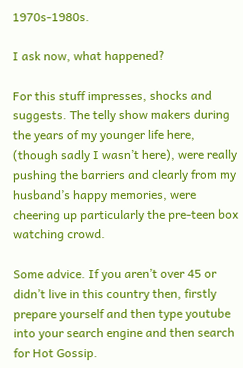1970s-1980s.

I ask now, what happened?

For this stuff impresses, shocks and suggests. The telly show makers during the years of my younger life here, (though sadly I wasn’t here), were really pushing the barriers and clearly from my husband’s happy memories, were cheering up particularly the pre-teen box watching crowd.

Some advice. If you aren’t over 45 or didn’t live in this country then, firstly prepare yourself and then type youtube into your search engine and then search for Hot Gossip.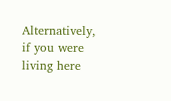Alternatively, if you were living here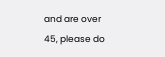and are over 45, please do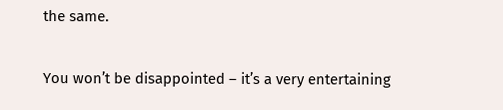the same.

You won’t be disappointed – it’s a very entertaining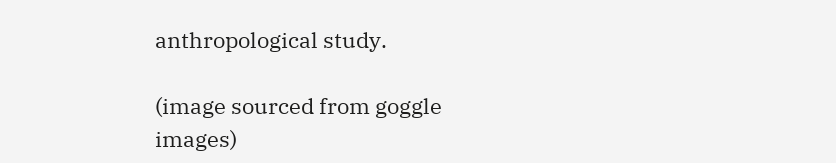anthropological study.

(image sourced from goggle images)